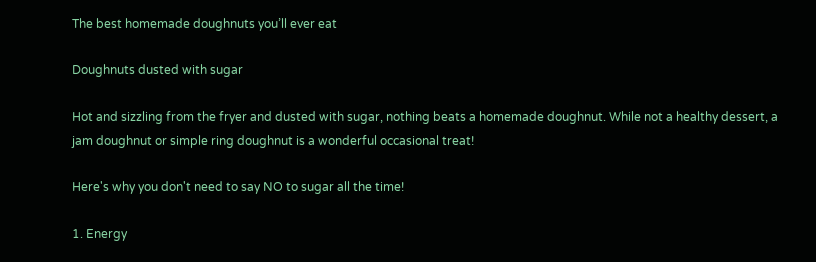The best homemade doughnuts you’ll ever eat

Doughnuts dusted with sugar

Hot and sizzling from the fryer and dusted with sugar, nothing beats a homemade doughnut. While not a healthy dessert, a jam doughnut or simple ring doughnut is a wonderful occasional treat!

Here's why you don't need to say NO to sugar all the time!

1. Energy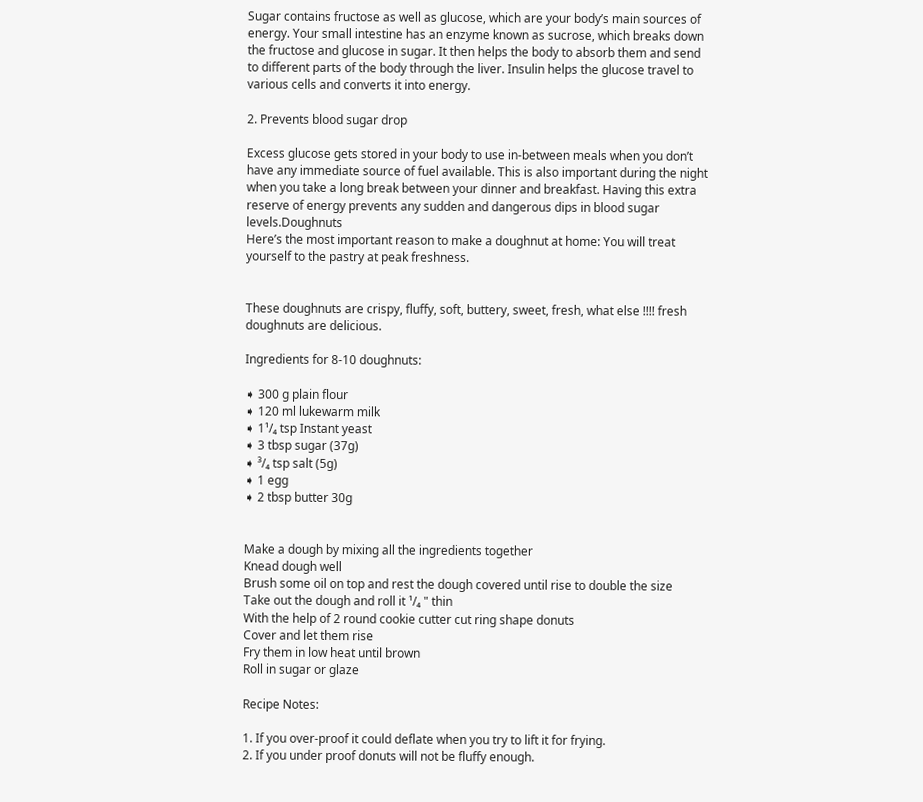Sugar contains fructose as well as glucose, which are your body’s main sources of energy. Your small intestine has an enzyme known as sucrose, which breaks down the fructose and glucose in sugar. It then helps the body to absorb them and send to different parts of the body through the liver. Insulin helps the glucose travel to various cells and converts it into energy.

2. Prevents blood sugar drop

Excess glucose gets stored in your body to use in-between meals when you don’t have any immediate source of fuel available. This is also important during the night when you take a long break between your dinner and breakfast. Having this extra reserve of energy prevents any sudden and dangerous dips in blood sugar levels.Doughnuts
Here’s the most important reason to make a doughnut at home: You will treat yourself to the pastry at peak freshness.


These doughnuts are crispy, fluffy, soft, buttery, sweet, fresh, what else !!!! fresh doughnuts are delicious.

Ingredients for 8-10 doughnuts:

➧ 300 g plain flour
➧ 120 ml lukewarm milk
➧ 1¹/₄ tsp Instant yeast
➧ 3 tbsp sugar (37g)
➧ ³/₄ tsp salt (5g)
➧ 1 egg
➧ 2 tbsp butter 30g


Make a dough by mixing all the ingredients together
Knead dough well
Brush some oil on top and rest the dough covered until rise to double the size
Take out the dough and roll it ¹/₄ " thin
With the help of 2 round cookie cutter cut ring shape donuts
Cover and let them rise
Fry them in low heat until brown
Roll in sugar or glaze

Recipe Notes:

1. If you over-proof it could deflate when you try to lift it for frying.
2. If you under proof donuts will not be fluffy enough.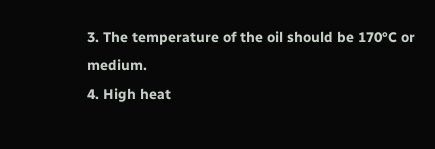3. The temperature of the oil should be 170°C or medium.
4. High heat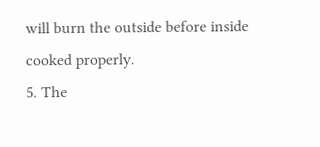will burn the outside before inside cooked properly.
5. The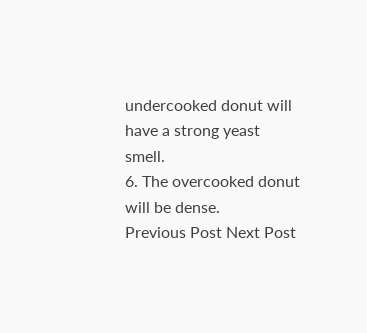undercooked donut will have a strong yeast smell.
6. The overcooked donut will be dense.
Previous Post Next Post